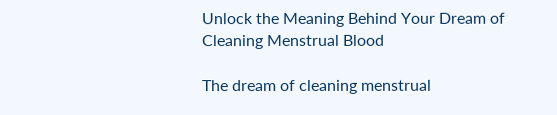Unlock the Meaning Behind Your Dream of Cleaning Menstrual Blood

The dream of cleaning menstrual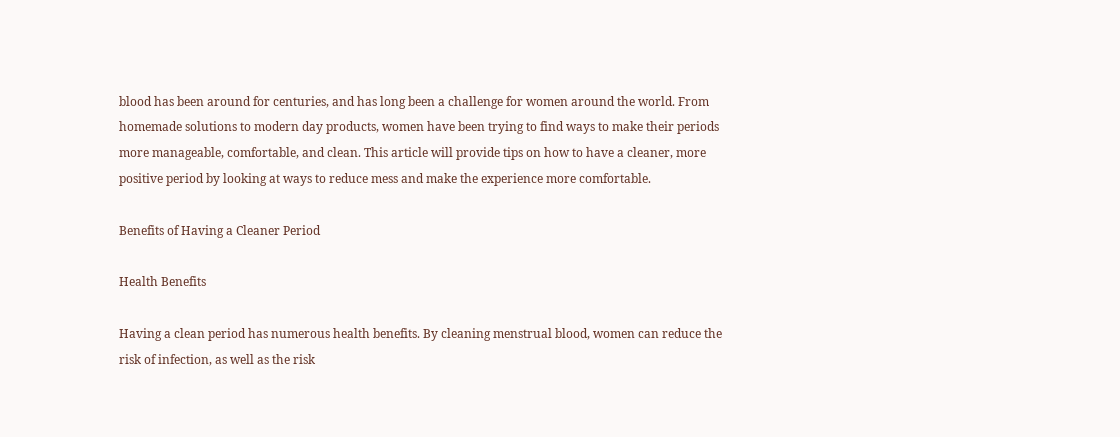blood has been around for centuries, and has long been a challenge for women around the world. From homemade solutions to modern day products, women have been trying to find ways to make their periods more manageable, comfortable, and clean. This article will provide tips on how to have a cleaner, more positive period by looking at ways to reduce mess and make the experience more comfortable.

Benefits of Having a Cleaner Period

Health Benefits

Having a clean period has numerous health benefits. By cleaning menstrual blood, women can reduce the risk of infection, as well as the risk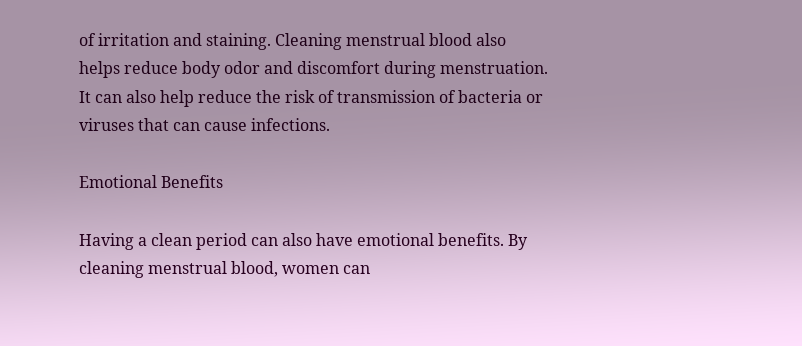of irritation and staining. Cleaning menstrual blood also helps reduce body odor and discomfort during menstruation. It can also help reduce the risk of transmission of bacteria or viruses that can cause infections.

Emotional Benefits

Having a clean period can also have emotional benefits. By cleaning menstrual blood, women can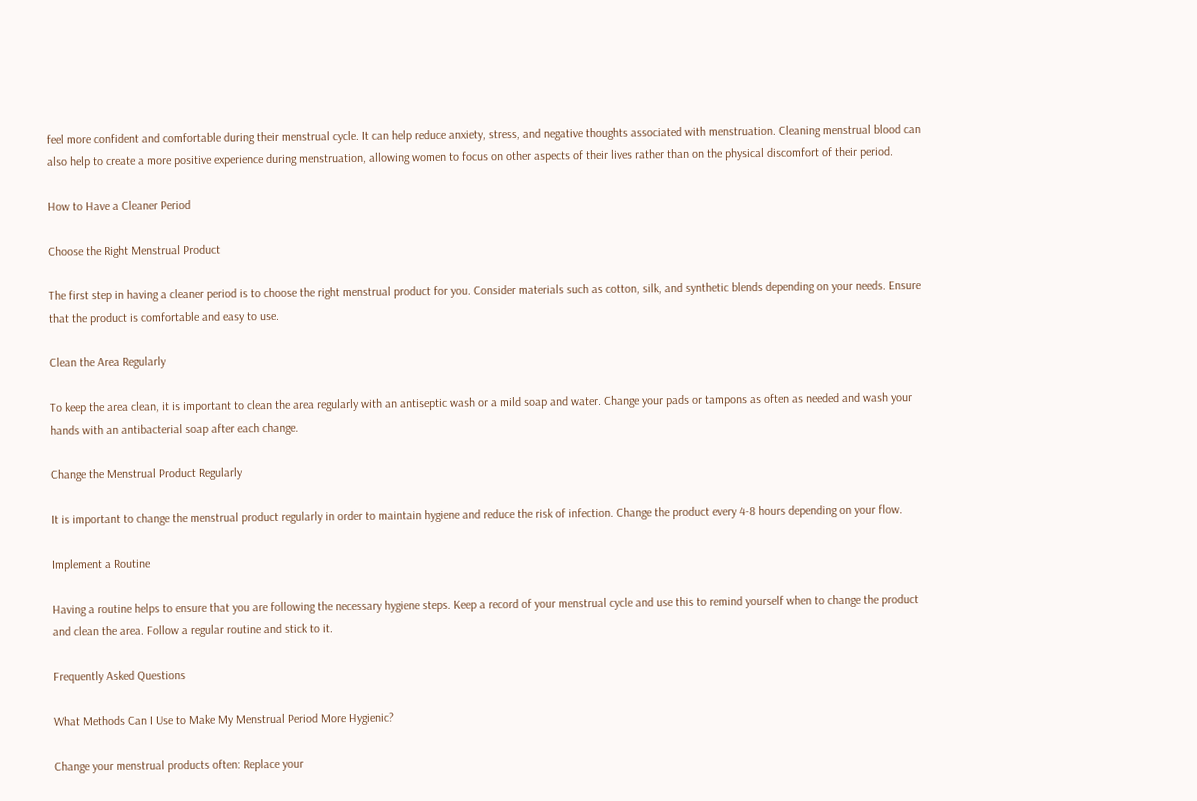feel more confident and comfortable during their menstrual cycle. It can help reduce anxiety, stress, and negative thoughts associated with menstruation. Cleaning menstrual blood can also help to create a more positive experience during menstruation, allowing women to focus on other aspects of their lives rather than on the physical discomfort of their period.

How to Have a Cleaner Period

Choose the Right Menstrual Product

The first step in having a cleaner period is to choose the right menstrual product for you. Consider materials such as cotton, silk, and synthetic blends depending on your needs. Ensure that the product is comfortable and easy to use.

Clean the Area Regularly

To keep the area clean, it is important to clean the area regularly with an antiseptic wash or a mild soap and water. Change your pads or tampons as often as needed and wash your hands with an antibacterial soap after each change.

Change the Menstrual Product Regularly

It is important to change the menstrual product regularly in order to maintain hygiene and reduce the risk of infection. Change the product every 4-8 hours depending on your flow.

Implement a Routine

Having a routine helps to ensure that you are following the necessary hygiene steps. Keep a record of your menstrual cycle and use this to remind yourself when to change the product and clean the area. Follow a regular routine and stick to it.

Frequently Asked Questions

What Methods Can I Use to Make My Menstrual Period More Hygienic?

Change your menstrual products often: Replace your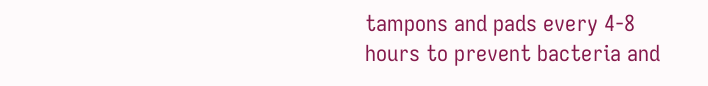tampons and pads every 4-8 hours to prevent bacteria and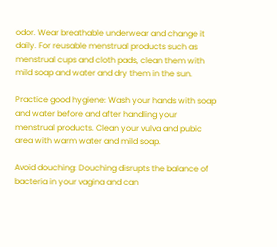odor. Wear breathable underwear and change it daily. For reusable menstrual products such as menstrual cups and cloth pads, clean them with mild soap and water and dry them in the sun.

Practice good hygiene: Wash your hands with soap and water before and after handling your menstrual products. Clean your vulva and pubic area with warm water and mild soap.

Avoid douching: Douching disrupts the balance of bacteria in your vagina and can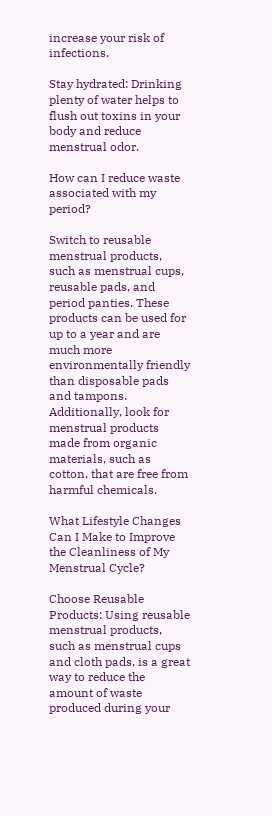increase your risk of infections.

Stay hydrated: Drinking plenty of water helps to flush out toxins in your body and reduce menstrual odor.

How can I reduce waste associated with my period?

Switch to reusable menstrual products, such as menstrual cups, reusable pads, and period panties. These products can be used for up to a year and are much more environmentally friendly than disposable pads and tampons. Additionally, look for menstrual products made from organic materials, such as cotton, that are free from harmful chemicals.

What Lifestyle Changes Can I Make to Improve the Cleanliness of My Menstrual Cycle?

Choose Reusable Products: Using reusable menstrual products, such as menstrual cups and cloth pads, is a great way to reduce the amount of waste produced during your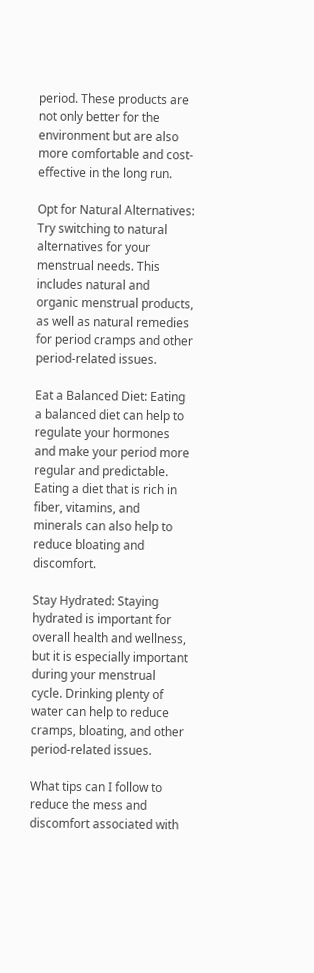period. These products are not only better for the environment but are also more comfortable and cost-effective in the long run.

Opt for Natural Alternatives: Try switching to natural alternatives for your menstrual needs. This includes natural and organic menstrual products, as well as natural remedies for period cramps and other period-related issues.

Eat a Balanced Diet: Eating a balanced diet can help to regulate your hormones and make your period more regular and predictable. Eating a diet that is rich in fiber, vitamins, and minerals can also help to reduce bloating and discomfort.

Stay Hydrated: Staying hydrated is important for overall health and wellness, but it is especially important during your menstrual cycle. Drinking plenty of water can help to reduce cramps, bloating, and other period-related issues.

What tips can I follow to reduce the mess and discomfort associated with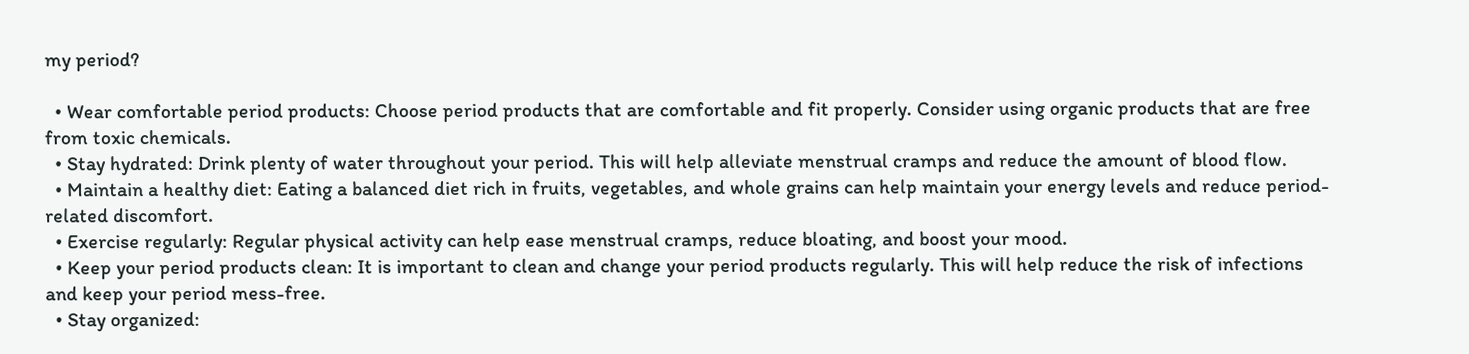my period?

  • Wear comfortable period products: Choose period products that are comfortable and fit properly. Consider using organic products that are free from toxic chemicals.
  • Stay hydrated: Drink plenty of water throughout your period. This will help alleviate menstrual cramps and reduce the amount of blood flow.
  • Maintain a healthy diet: Eating a balanced diet rich in fruits, vegetables, and whole grains can help maintain your energy levels and reduce period-related discomfort.
  • Exercise regularly: Regular physical activity can help ease menstrual cramps, reduce bloating, and boost your mood.
  • Keep your period products clean: It is important to clean and change your period products regularly. This will help reduce the risk of infections and keep your period mess-free.
  • Stay organized: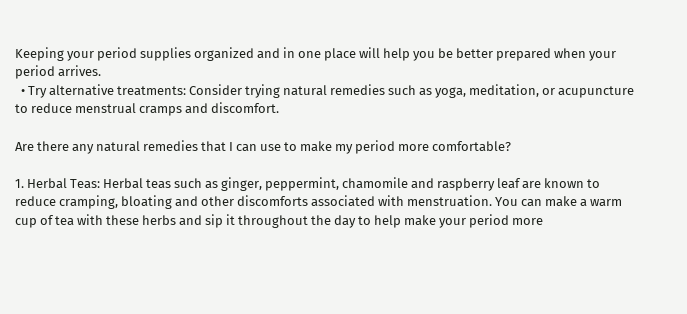Keeping your period supplies organized and in one place will help you be better prepared when your period arrives.
  • Try alternative treatments: Consider trying natural remedies such as yoga, meditation, or acupuncture to reduce menstrual cramps and discomfort.

Are there any natural remedies that I can use to make my period more comfortable?

1. Herbal Teas: Herbal teas such as ginger, peppermint, chamomile and raspberry leaf are known to reduce cramping, bloating and other discomforts associated with menstruation. You can make a warm cup of tea with these herbs and sip it throughout the day to help make your period more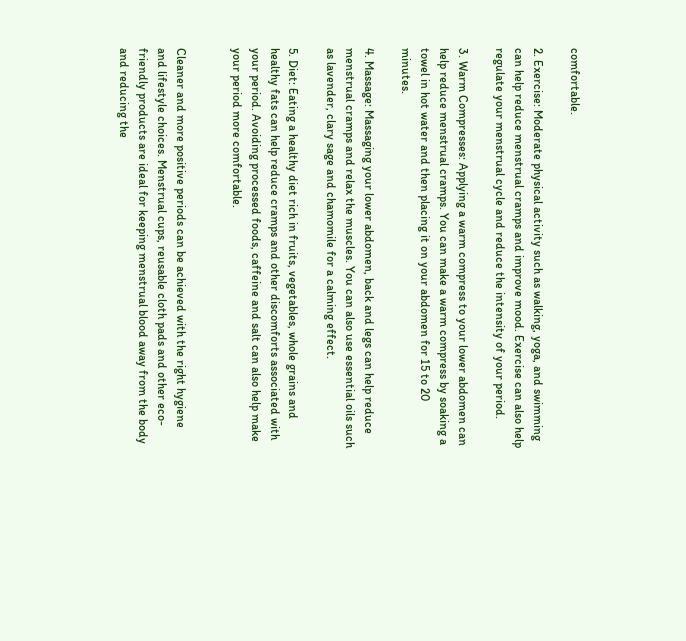comfortable.

2. Exercise: Moderate physical activity such as walking, yoga, and swimming can help reduce menstrual cramps and improve mood. Exercise can also help regulate your menstrual cycle and reduce the intensity of your period.

3. Warm Compresses: Applying a warm compress to your lower abdomen can help reduce menstrual cramps. You can make a warm compress by soaking a towel in hot water and then placing it on your abdomen for 15 to 20 minutes.

4. Massage: Massaging your lower abdomen, back and legs can help reduce menstrual cramps and relax the muscles. You can also use essential oils such as lavender, clary sage and chamomile for a calming effect.

5. Diet: Eating a healthy diet rich in fruits, vegetables, whole grains and healthy fats can help reduce cramps and other discomforts associated with your period. Avoiding processed foods, caffeine and salt can also help make your period more comfortable.


Cleaner and more positive periods can be achieved with the right hygiene and lifestyle choices. Menstrual cups, reusable cloth pads and other eco-friendly products are ideal for keeping menstrual blood away from the body and reducing the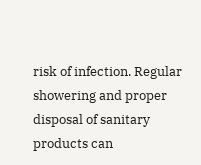risk of infection. Regular showering and proper disposal of sanitary products can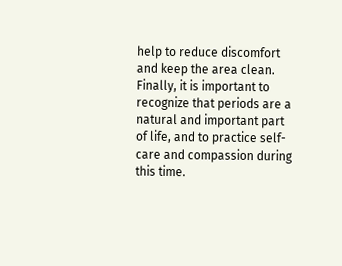help to reduce discomfort and keep the area clean. Finally, it is important to recognize that periods are a natural and important part of life, and to practice self-care and compassion during this time.